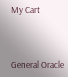My Cart



General Oracle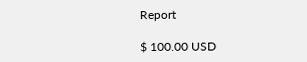Report

$ 100.00 USD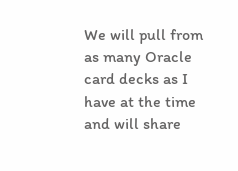We will pull from as many Oracle card decks as I have at the time and will share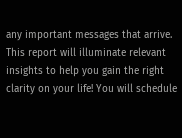any important messages that arrive. This report will illuminate relevant insights to help you gain the right clarity on your life! You will schedule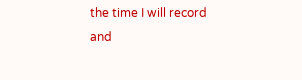the time I will record and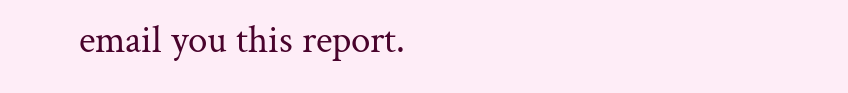email you this report.